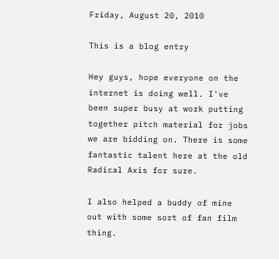Friday, August 20, 2010

This is a blog entry

Hey guys, hope everyone on the internet is doing well. I've been super busy at work putting together pitch material for jobs we are bidding on. There is some fantastic talent here at the old Radical Axis for sure.

I also helped a buddy of mine out with some sort of fan film thing.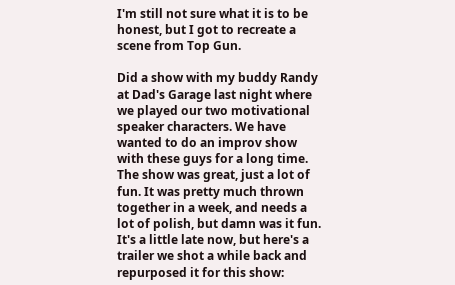I'm still not sure what it is to be honest, but I got to recreate a scene from Top Gun.

Did a show with my buddy Randy at Dad's Garage last night where we played our two motivational speaker characters. We have wanted to do an improv show with these guys for a long time. The show was great, just a lot of fun. It was pretty much thrown together in a week, and needs a lot of polish, but damn was it fun. It's a little late now, but here's a trailer we shot a while back and repurposed it for this show: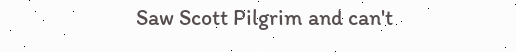Saw Scott Pilgrim and can't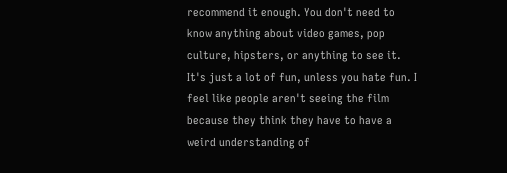recommend it enough. You don't need to know anything about video games, pop culture, hipsters, or anything to see it. It's just a lot of fun, unless you hate fun. I feel like people aren't seeing the film because they think they have to have a weird understanding of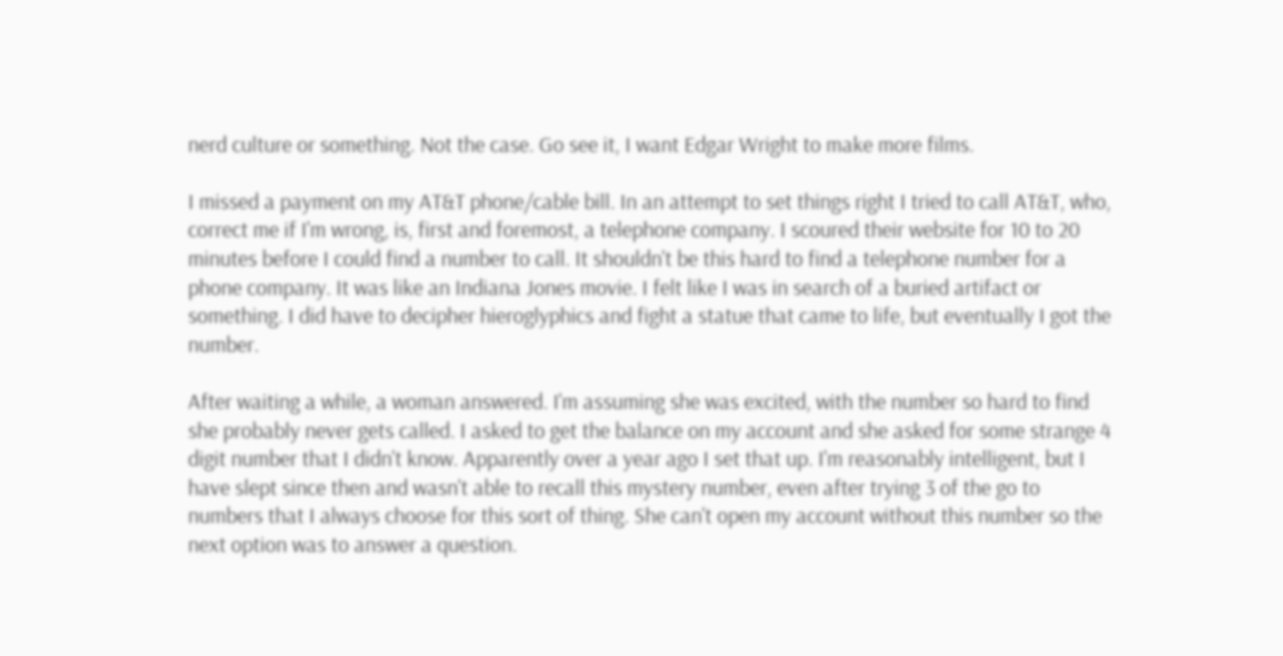nerd culture or something. Not the case. Go see it, I want Edgar Wright to make more films.

I missed a payment on my AT&T phone/cable bill. In an attempt to set things right I tried to call AT&T, who, correct me if I'm wrong, is, first and foremost, a telephone company. I scoured their website for 10 to 20 minutes before I could find a number to call. It shouldn't be this hard to find a telephone number for a phone company. It was like an Indiana Jones movie. I felt like I was in search of a buried artifact or something. I did have to decipher hieroglyphics and fight a statue that came to life, but eventually I got the number.

After waiting a while, a woman answered. I'm assuming she was excited, with the number so hard to find she probably never gets called. I asked to get the balance on my account and she asked for some strange 4 digit number that I didn't know. Apparently over a year ago I set that up. I'm reasonably intelligent, but I have slept since then and wasn't able to recall this mystery number, even after trying 3 of the go to numbers that I always choose for this sort of thing. She can't open my account without this number so the next option was to answer a question.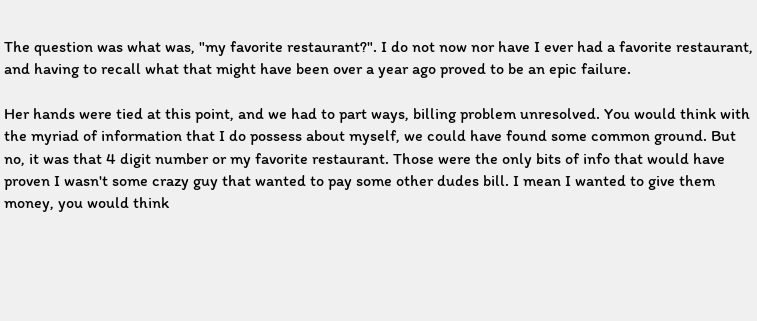The question was what was, "my favorite restaurant?". I do not now nor have I ever had a favorite restaurant, and having to recall what that might have been over a year ago proved to be an epic failure.

Her hands were tied at this point, and we had to part ways, billing problem unresolved. You would think with the myriad of information that I do possess about myself, we could have found some common ground. But no, it was that 4 digit number or my favorite restaurant. Those were the only bits of info that would have proven I wasn't some crazy guy that wanted to pay some other dudes bill. I mean I wanted to give them money, you would think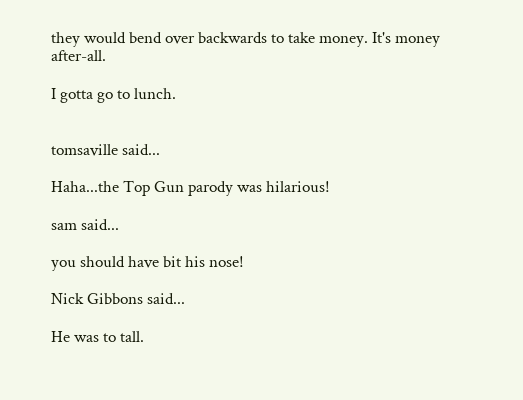they would bend over backwards to take money. It's money after-all.

I gotta go to lunch.


tomsaville said...

Haha...the Top Gun parody was hilarious!

sam said...

you should have bit his nose!

Nick Gibbons said...

He was to tall.